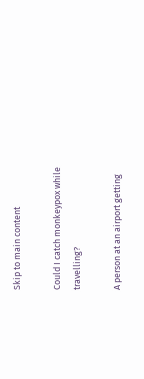Skip to main content

Could I catch monkeypox while travelling?

A person at an airport getting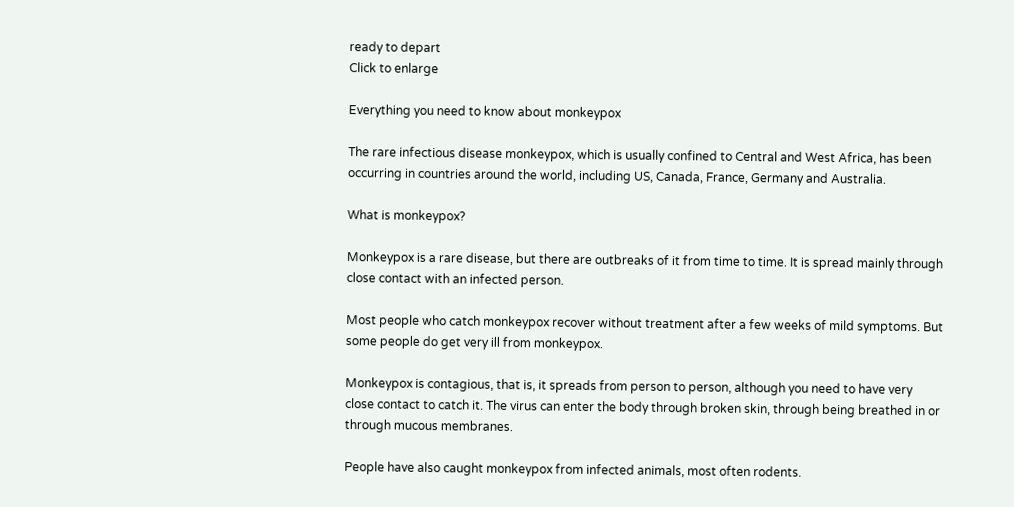ready to depart
Click to enlarge

Everything you need to know about monkeypox

The rare infectious disease monkeypox, which is usually confined to Central and West Africa, has been occurring in countries around the world, including US, Canada, France, Germany and Australia.

What is monkeypox?

Monkeypox is a rare disease, but there are outbreaks of it from time to time. It is spread mainly through close contact with an infected person.

Most people who catch monkeypox recover without treatment after a few weeks of mild symptoms. But some people do get very ill from monkeypox.

Monkeypox is contagious, that is, it spreads from person to person, although you need to have very close contact to catch it. The virus can enter the body through broken skin, through being breathed in or through mucous membranes.

People have also caught monkeypox from infected animals, most often rodents.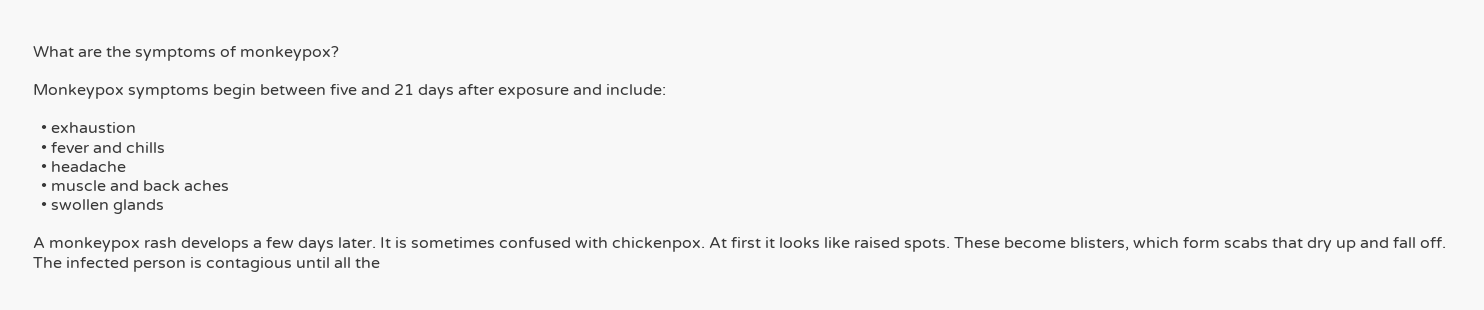What are the symptoms of monkeypox?

Monkeypox symptoms begin between five and 21 days after exposure and include:

  • exhaustion
  • fever and chills
  • headache
  • muscle and back aches
  • swollen glands

A monkeypox rash develops a few days later. It is sometimes confused with chickenpox. At first it looks like raised spots. These become blisters, which form scabs that dry up and fall off. The infected person is contagious until all the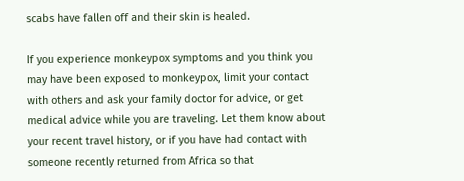scabs have fallen off and their skin is healed.

If you experience monkeypox symptoms and you think you may have been exposed to monkeypox, limit your contact with others and ask your family doctor for advice, or get medical advice while you are traveling. Let them know about your recent travel history, or if you have had contact with someone recently returned from Africa so that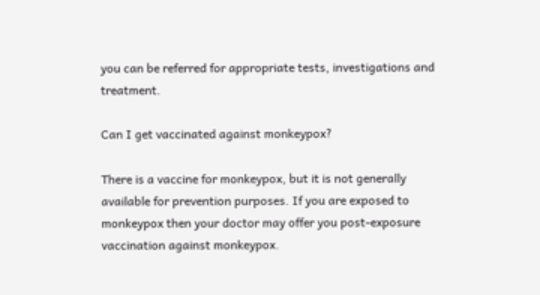you can be referred for appropriate tests, investigations and treatment.

Can I get vaccinated against monkeypox?

There is a vaccine for monkeypox, but it is not generally available for prevention purposes. If you are exposed to monkeypox then your doctor may offer you post-exposure vaccination against monkeypox.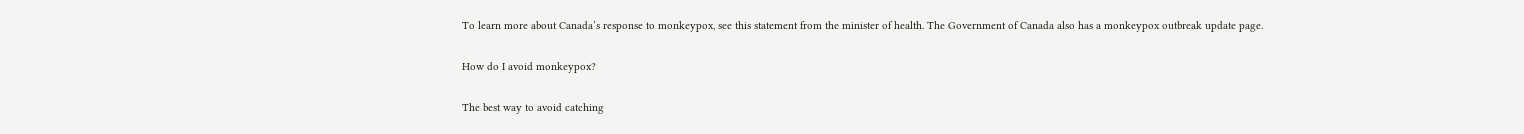To learn more about Canada’s response to monkeypox, see this statement from the minister of health. The Government of Canada also has a monkeypox outbreak update page.

How do I avoid monkeypox?

The best way to avoid catching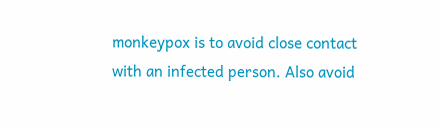monkeypox is to avoid close contact with an infected person. Also avoid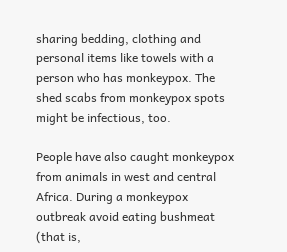sharing bedding, clothing and personal items like towels with a person who has monkeypox. The shed scabs from monkeypox spots might be infectious, too.

People have also caught monkeypox from animals in west and central Africa. During a monkeypox outbreak avoid eating bushmeat (that is,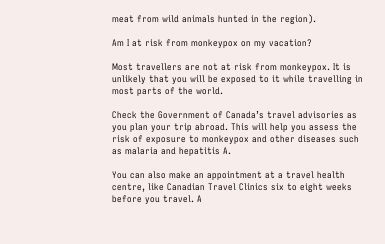meat from wild animals hunted in the region).

Am I at risk from monkeypox on my vacation?

Most travellers are not at risk from monkeypox. It is unlikely that you will be exposed to it while travelling in most parts of the world.

Check the Government of Canada’s travel advisories as you plan your trip abroad. This will help you assess the risk of exposure to monkeypox and other diseases such as malaria and hepatitis A.

You can also make an appointment at a travel health centre, like Canadian Travel Clinics six to eight weeks before you travel. A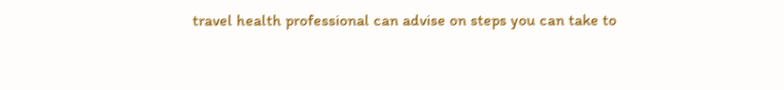travel health professional can advise on steps you can take to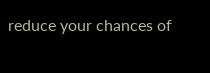reduce your chances of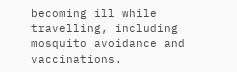becoming ill while travelling, including mosquito avoidance and vaccinations.